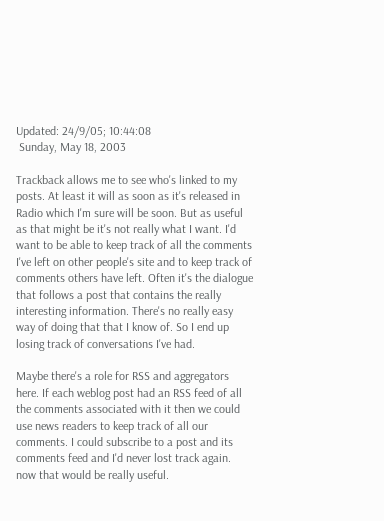Updated: 24/9/05; 10:44:08
 Sunday, May 18, 2003

Trackback allows me to see who's linked to my posts. At least it will as soon as it's released in Radio which I'm sure will be soon. But as useful as that might be it's not really what I want. I'd want to be able to keep track of all the comments I've left on other people's site and to keep track of comments others have left. Often it's the dialogue that follows a post that contains the really interesting information. There's no really easy way of doing that that I know of. So I end up losing track of conversations I've had.

Maybe there's a role for RSS and aggregators here. If each weblog post had an RSS feed of all the comments associated with it then we could use news readers to keep track of all our comments. I could subscribe to a post and its comments feed and I'd never lost track again. now that would be really useful.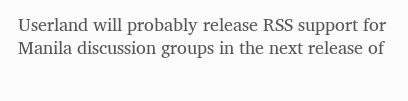Userland will probably release RSS support for Manila discussion groups in the next release of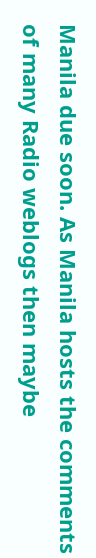Manila due soon. As Manila hosts the comments of many Radio weblogs then maybe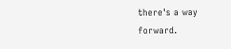there's a way forward.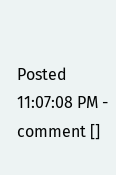Posted 11:07:08 PM - comment []